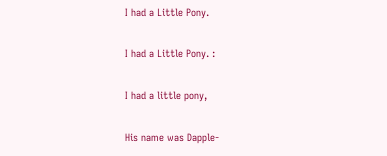I had a Little Pony.

I had a Little Pony. :

I had a little pony,

His name was Dapple-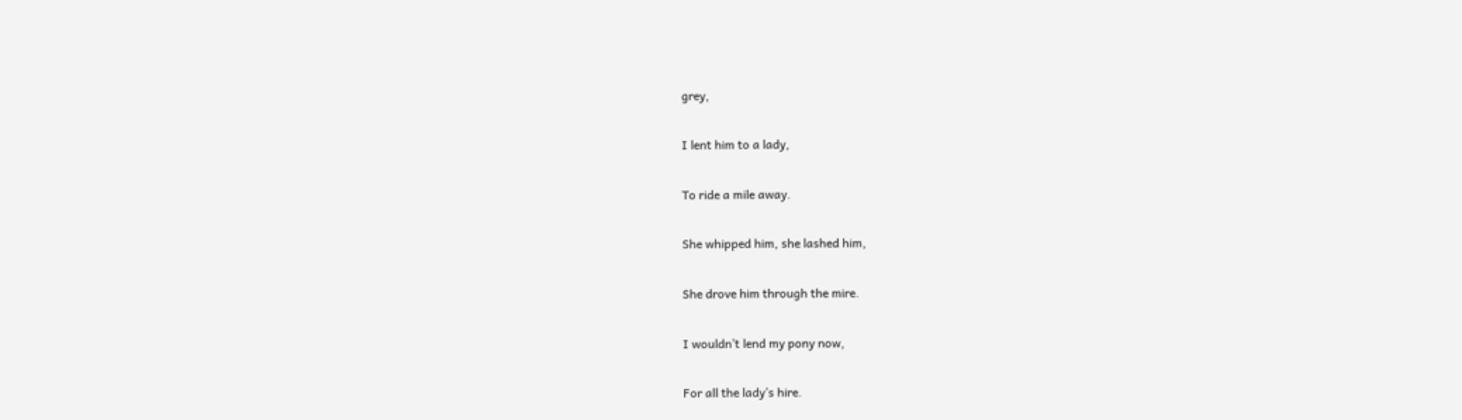grey,

I lent him to a lady,

To ride a mile away.

She whipped him, she lashed him,

She drove him through the mire.

I wouldn’t lend my pony now,

For all the lady’s hire.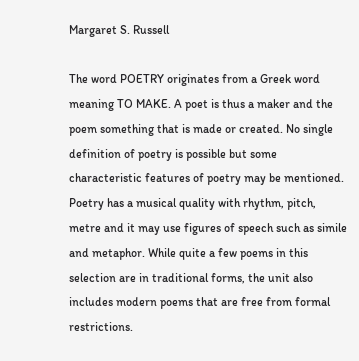Margaret S. Russell

The word POETRY originates from a Greek word meaning TO MAKE. A poet is thus a maker and the poem something that is made or created. No single definition of poetry is possible but some characteristic features of poetry may be mentioned. Poetry has a musical quality with rhythm, pitch, metre and it may use figures of speech such as simile and metaphor. While quite a few poems in this selection are in traditional forms, the unit also includes modern poems that are free from formal restrictions.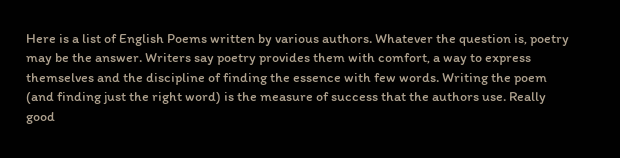Here is a list of English Poems written by various authors. Whatever the question is, poetry may be the answer. Writers say poetry provides them with comfort, a way to express themselves and the discipline of finding the essence with few words. Writing the poem (and finding just the right word) is the measure of success that the authors use. Really good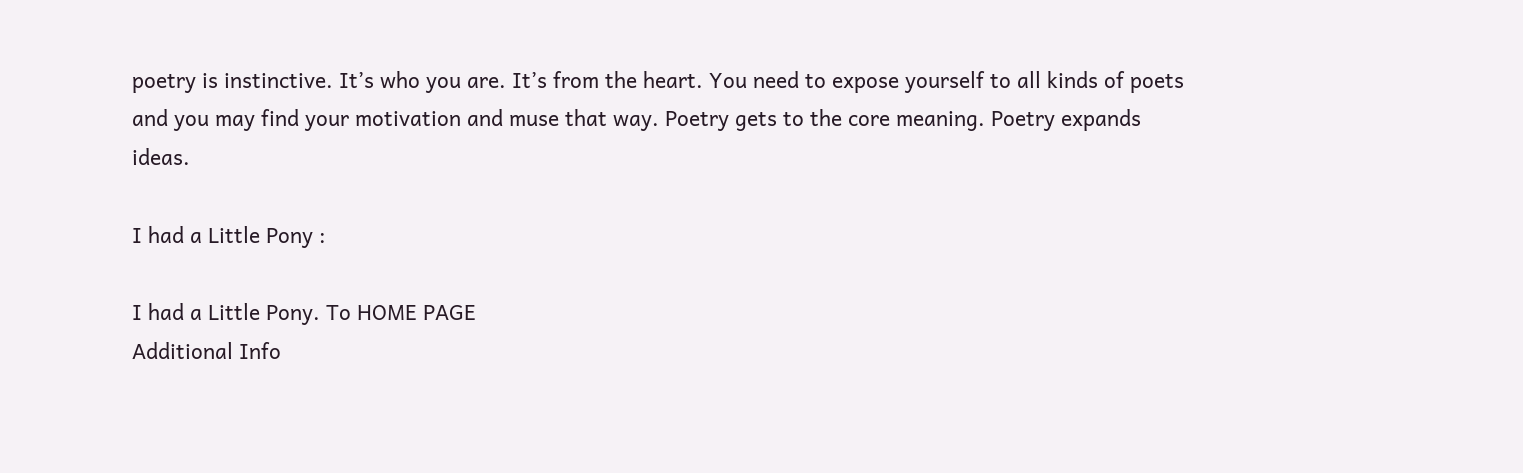poetry is instinctive. It’s who you are. It’s from the heart. You need to expose yourself to all kinds of poets and you may find your motivation and muse that way. Poetry gets to the core meaning. Poetry expands ideas.

I had a Little Pony :

I had a Little Pony. To HOME PAGE
Additional Info